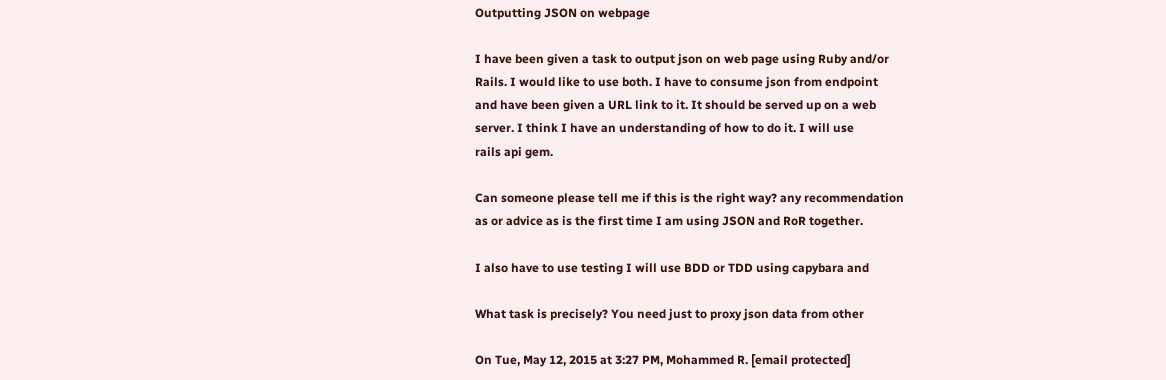Outputting JSON on webpage

I have been given a task to output json on web page using Ruby and/or
Rails. I would like to use both. I have to consume json from endpoint
and have been given a URL link to it. It should be served up on a web
server. I think I have an understanding of how to do it. I will use
rails api gem.

Can someone please tell me if this is the right way? any recommendation
as or advice as is the first time I am using JSON and RoR together.

I also have to use testing I will use BDD or TDD using capybara and

What task is precisely? You need just to proxy json data from other

On Tue, May 12, 2015 at 3:27 PM, Mohammed R. [email protected]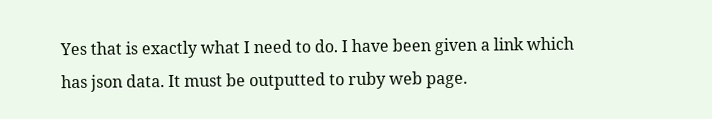Yes that is exactly what I need to do. I have been given a link which
has json data. It must be outputted to ruby web page.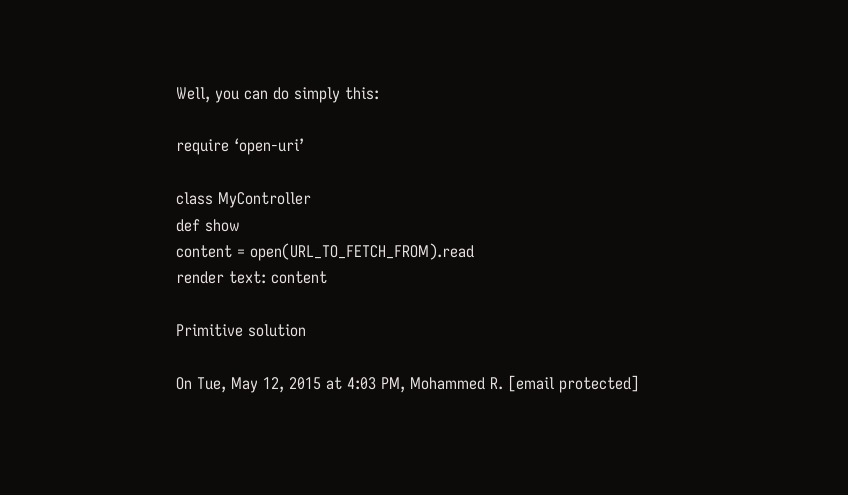Well, you can do simply this:

require ‘open-uri’

class MyController
def show
content = open(URL_TO_FETCH_FROM).read
render text: content

Primitive solution

On Tue, May 12, 2015 at 4:03 PM, Mohammed R. [email protected]